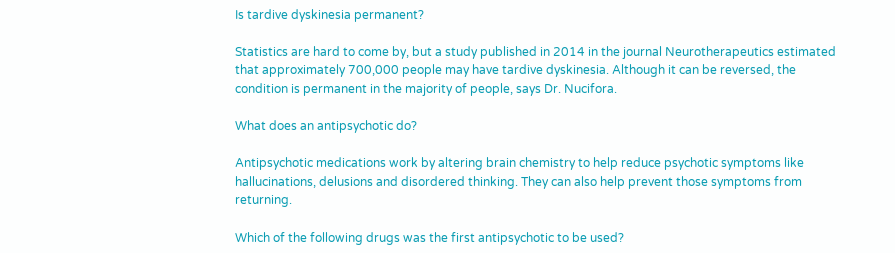Is tardive dyskinesia permanent?

Statistics are hard to come by, but a study published in 2014 in the journal Neurotherapeutics estimated that approximately 700,000 people may have tardive dyskinesia. Although it can be reversed, the condition is permanent in the majority of people, says Dr. Nucifora.

What does an antipsychotic do?

Antipsychotic medications work by altering brain chemistry to help reduce psychotic symptoms like hallucinations, delusions and disordered thinking. They can also help prevent those symptoms from returning.

Which of the following drugs was the first antipsychotic to be used?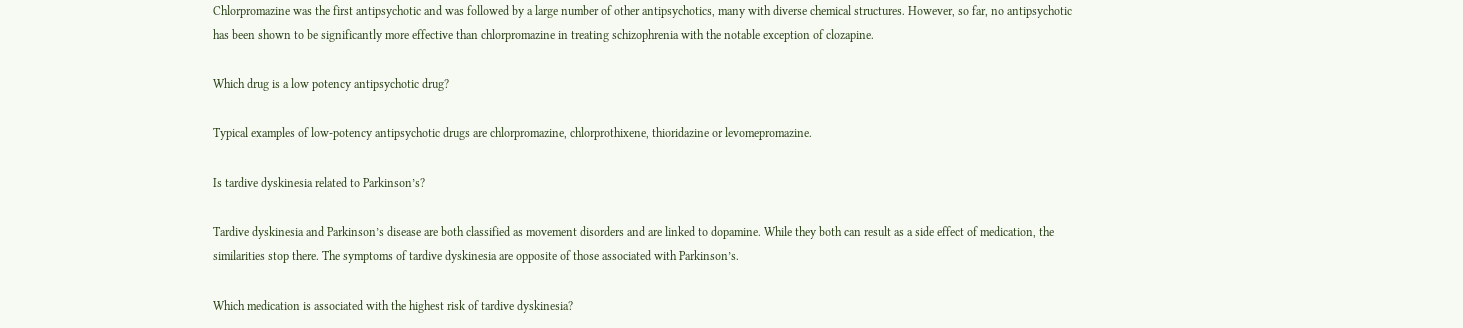Chlorpromazine was the first antipsychotic and was followed by a large number of other antipsychotics, many with diverse chemical structures. However, so far, no antipsychotic has been shown to be significantly more effective than chlorpromazine in treating schizophrenia with the notable exception of clozapine.

Which drug is a low potency antipsychotic drug?

Typical examples of low-potency antipsychotic drugs are chlorpromazine, chlorprothixene, thioridazine or levomepromazine.

Is tardive dyskinesia related to Parkinson’s?

Tardive dyskinesia and Parkinson’s disease are both classified as movement disorders and are linked to dopamine. While they both can result as a side effect of medication, the similarities stop there. The symptoms of tardive dyskinesia are opposite of those associated with Parkinson’s.

Which medication is associated with the highest risk of tardive dyskinesia?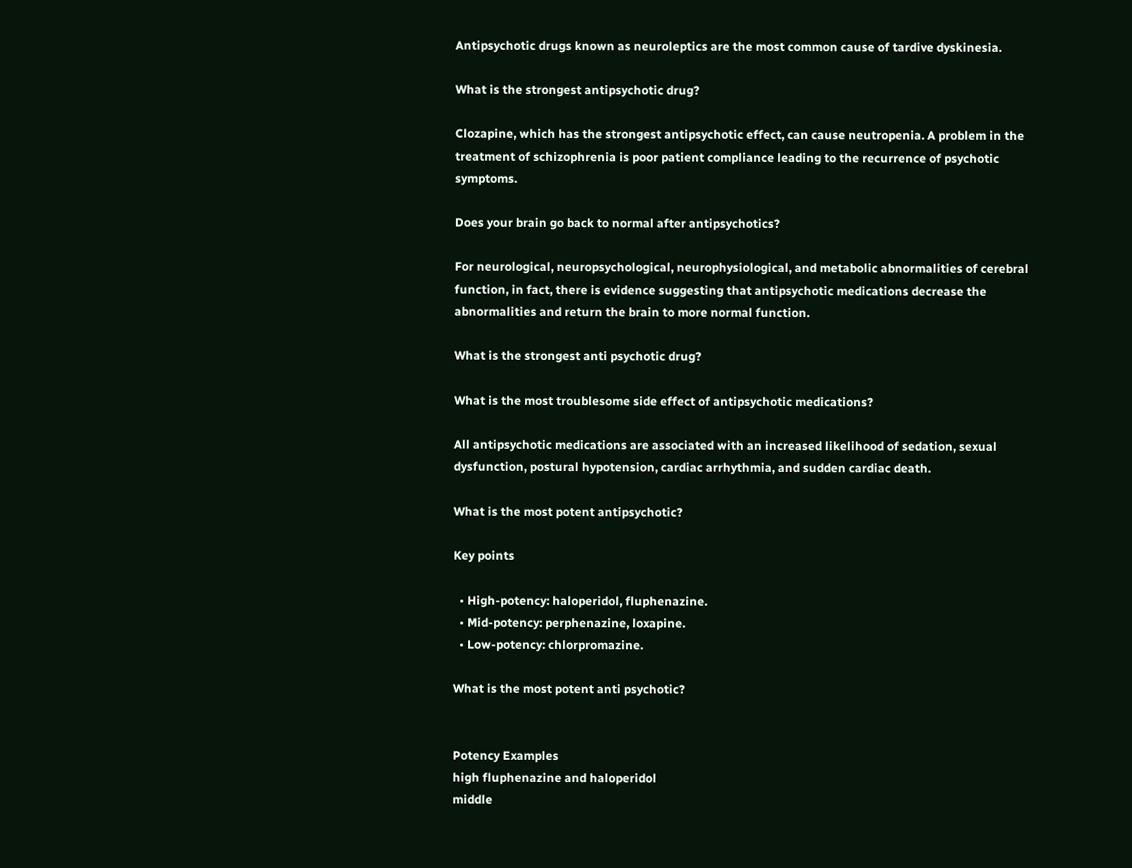Antipsychotic drugs known as neuroleptics are the most common cause of tardive dyskinesia.

What is the strongest antipsychotic drug?

Clozapine, which has the strongest antipsychotic effect, can cause neutropenia. A problem in the treatment of schizophrenia is poor patient compliance leading to the recurrence of psychotic symptoms.

Does your brain go back to normal after antipsychotics?

For neurological, neuropsychological, neurophysiological, and metabolic abnormalities of cerebral function, in fact, there is evidence suggesting that antipsychotic medications decrease the abnormalities and return the brain to more normal function.

What is the strongest anti psychotic drug?

What is the most troublesome side effect of antipsychotic medications?

All antipsychotic medications are associated with an increased likelihood of sedation, sexual dysfunction, postural hypotension, cardiac arrhythmia, and sudden cardiac death.

What is the most potent antipsychotic?

Key points

  • High-potency: haloperidol, fluphenazine.
  • Mid-potency: perphenazine, loxapine.
  • Low-potency: chlorpromazine.

What is the most potent anti psychotic?


Potency Examples
high fluphenazine and haloperidol
middle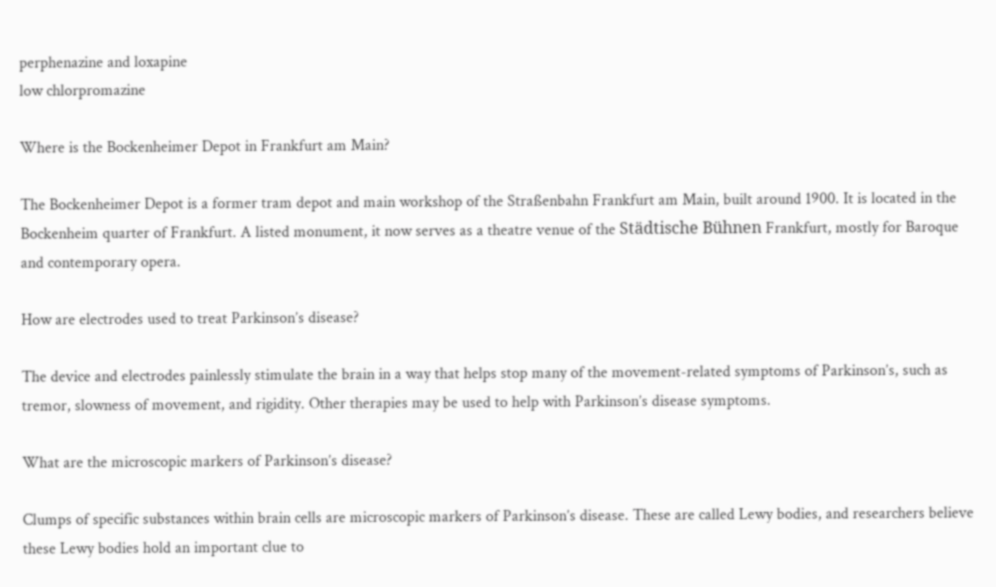perphenazine and loxapine
low chlorpromazine

Where is the Bockenheimer Depot in Frankfurt am Main?

The Bockenheimer Depot is a former tram depot and main workshop of the Straßenbahn Frankfurt am Main, built around 1900. It is located in the Bockenheim quarter of Frankfurt. A listed monument, it now serves as a theatre venue of the Städtische Bühnen Frankfurt, mostly for Baroque and contemporary opera.

How are electrodes used to treat Parkinson’s disease?

The device and electrodes painlessly stimulate the brain in a way that helps stop many of the movement-related symptoms of Parkinson’s, such as tremor, slowness of movement, and rigidity. Other therapies may be used to help with Parkinson’s disease symptoms.

What are the microscopic markers of Parkinson’s disease?

Clumps of specific substances within brain cells are microscopic markers of Parkinson’s disease. These are called Lewy bodies, and researchers believe these Lewy bodies hold an important clue to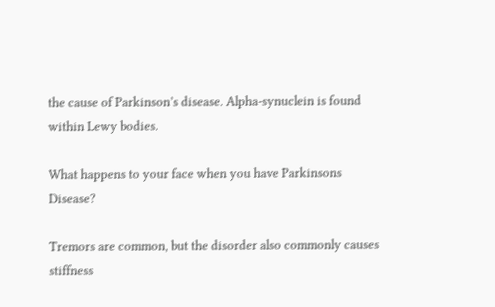the cause of Parkinson’s disease. Alpha-synuclein is found within Lewy bodies.

What happens to your face when you have Parkinsons Disease?

Tremors are common, but the disorder also commonly causes stiffness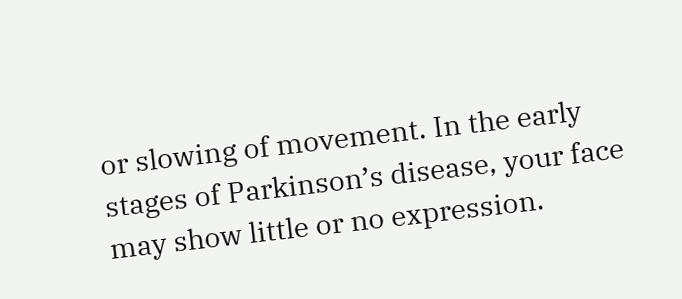or slowing of movement. In the early stages of Parkinson’s disease, your face may show little or no expression.